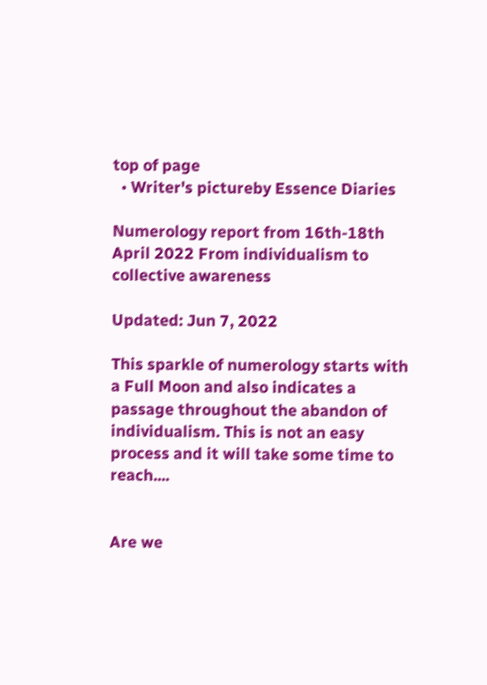top of page
  • Writer's pictureby Essence Diaries

Numerology report from 16th-18th April 2022 From individualism to collective awareness

Updated: Jun 7, 2022

This sparkle of numerology starts with a Full Moon and also indicates a passage throughout the abandon of individualism. This is not an easy process and it will take some time to reach....


Are we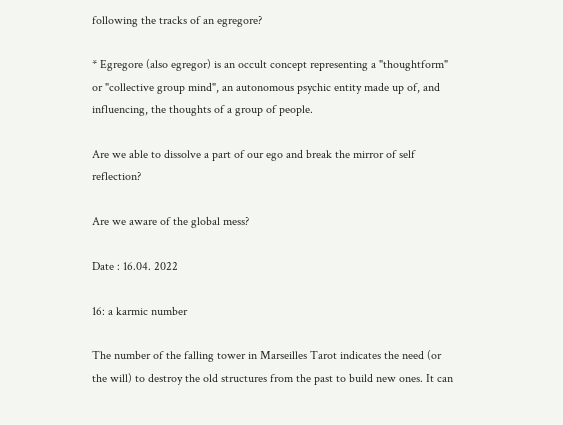following the tracks of an egregore?

* Egregore (also egregor) is an occult concept representing a "thoughtform" or "collective group mind", an autonomous psychic entity made up of, and influencing, the thoughts of a group of people.

Are we able to dissolve a part of our ego and break the mirror of self reflection?

Are we aware of the global mess?

Date : 16.04. 2022

16: a karmic number

The number of the falling tower in Marseilles Tarot indicates the need (or the will) to destroy the old structures from the past to build new ones. It can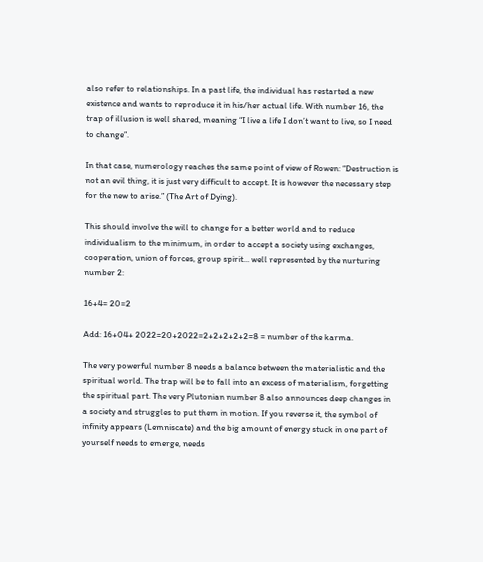also refer to relationships. In a past life, the individual has restarted a new existence and wants to reproduce it in his/her actual life. With number 16, the trap of illusion is well shared, meaning “I live a life I don’t want to live, so I need to change”.

In that case, numerology reaches the same point of view of Rowen: “Destruction is not an evil thing, it is just very difficult to accept. It is however the necessary step for the new to arise.” (The Art of Dying).

This should involve the will to change for a better world and to reduce individualism to the minimum, in order to accept a society using exchanges, cooperation, union of forces, group spirit... well represented by the nurturing number 2:

16+4= 20=2

Add: 16+04+ 2022=20+2022=2+2+2+2+2=8 = number of the karma.

The very powerful number 8 needs a balance between the materialistic and the spiritual world. The trap will be to fall into an excess of materialism, forgetting the spiritual part. The very Plutonian number 8 also announces deep changes in a society and struggles to put them in motion. If you reverse it, the symbol of infinity appears (Lemniscate) and the big amount of energy stuck in one part of yourself needs to emerge, needs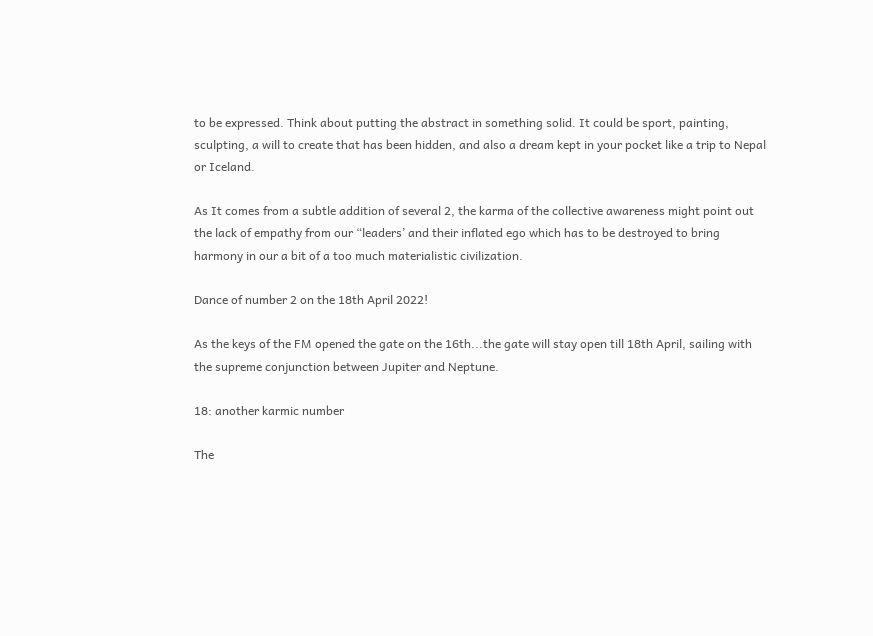to be expressed. Think about putting the abstract in something solid. It could be sport, painting, sculpting, a will to create that has been hidden, and also a dream kept in your pocket like a trip to Nepal or Iceland.

As It comes from a subtle addition of several 2, the karma of the collective awareness might point out the lack of empathy from our “leaders’ and their inflated ego which has to be destroyed to bring harmony in our a bit of a too much materialistic civilization.

Dance of number 2 on the 18th April 2022!

As the keys of the FM opened the gate on the 16th...the gate will stay open till 18th April, sailing with the supreme conjunction between Jupiter and Neptune.

18: another karmic number

The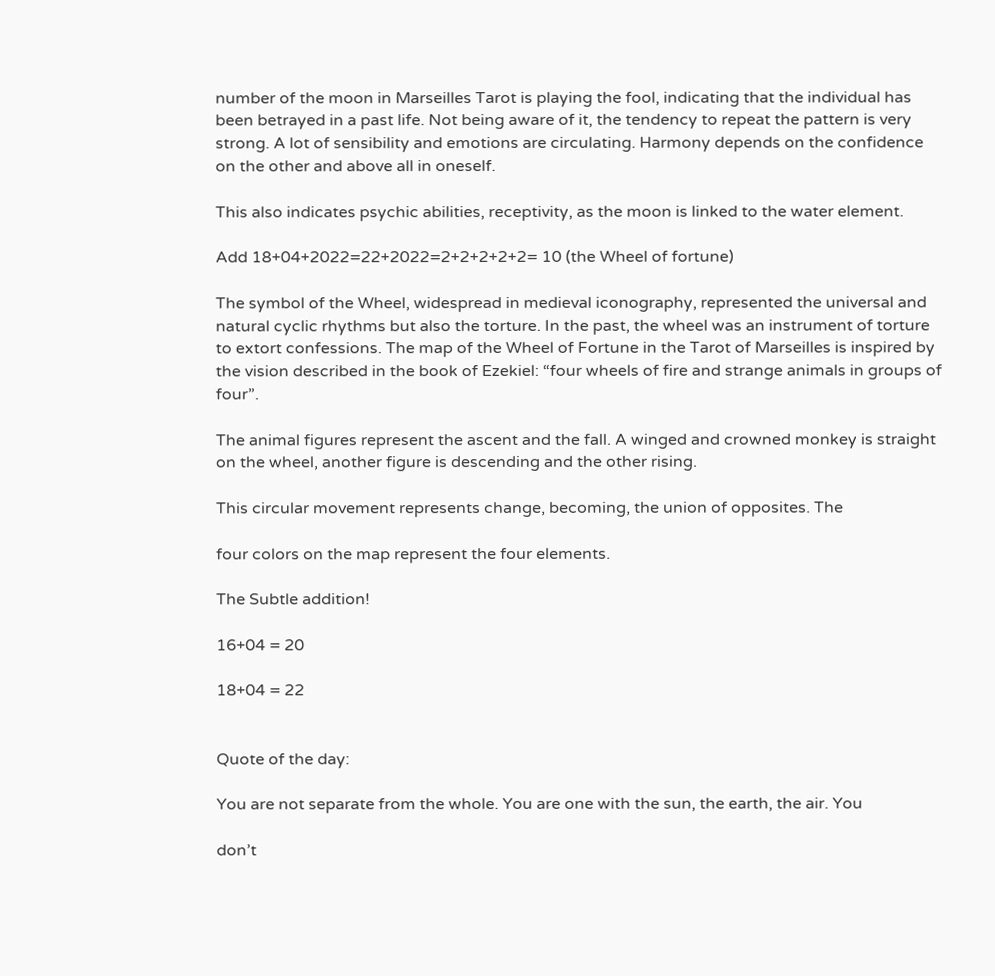number of the moon in Marseilles Tarot is playing the fool, indicating that the individual has been betrayed in a past life. Not being aware of it, the tendency to repeat the pattern is very strong. A lot of sensibility and emotions are circulating. Harmony depends on the confidence on the other and above all in oneself.

This also indicates psychic abilities, receptivity, as the moon is linked to the water element.

Add 18+04+2022=22+2022=2+2+2+2+2= 10 (the Wheel of fortune)

The symbol of the Wheel, widespread in medieval iconography, represented the universal and natural cyclic rhythms but also the torture. In the past, the wheel was an instrument of torture to extort confessions. The map of the Wheel of Fortune in the Tarot of Marseilles is inspired by the vision described in the book of Ezekiel: “four wheels of fire and strange animals in groups of four”.

The animal figures represent the ascent and the fall. A winged and crowned monkey is straight on the wheel, another figure is descending and the other rising.

This circular movement represents change, becoming, the union of opposites. The

four colors on the map represent the four elements.

The Subtle addition!

16+04 = 20

18+04 = 22


Quote of the day:

You are not separate from the whole. You are one with the sun, the earth, the air. You

don’t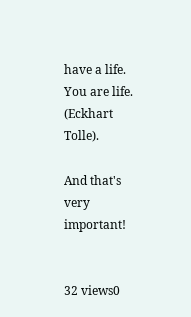have a life. You are life. (Eckhart Tolle).

And that's very important!


32 views0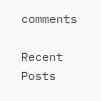comments

Recent Posts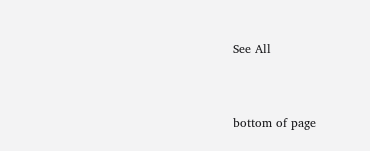See All


bottom of page